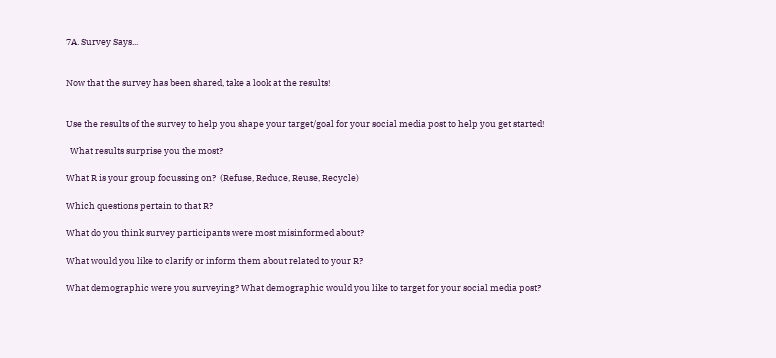7A. Survey Says...


Now that the survey has been shared, take a look at the results!


Use the results of the survey to help you shape your target/goal for your social media post to help you get started!

  What results surprise you the most?

What R is your group focussing on?  (Refuse, Reduce, Reuse, Recycle)

Which questions pertain to that R?

What do you think survey participants were most misinformed about?

What would you like to clarify or inform them about related to your R?

What demographic were you surveying? What demographic would you like to target for your social media post?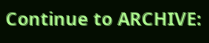Continue to ARCHIVE: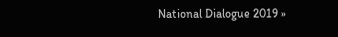National Dialogue 2019 »